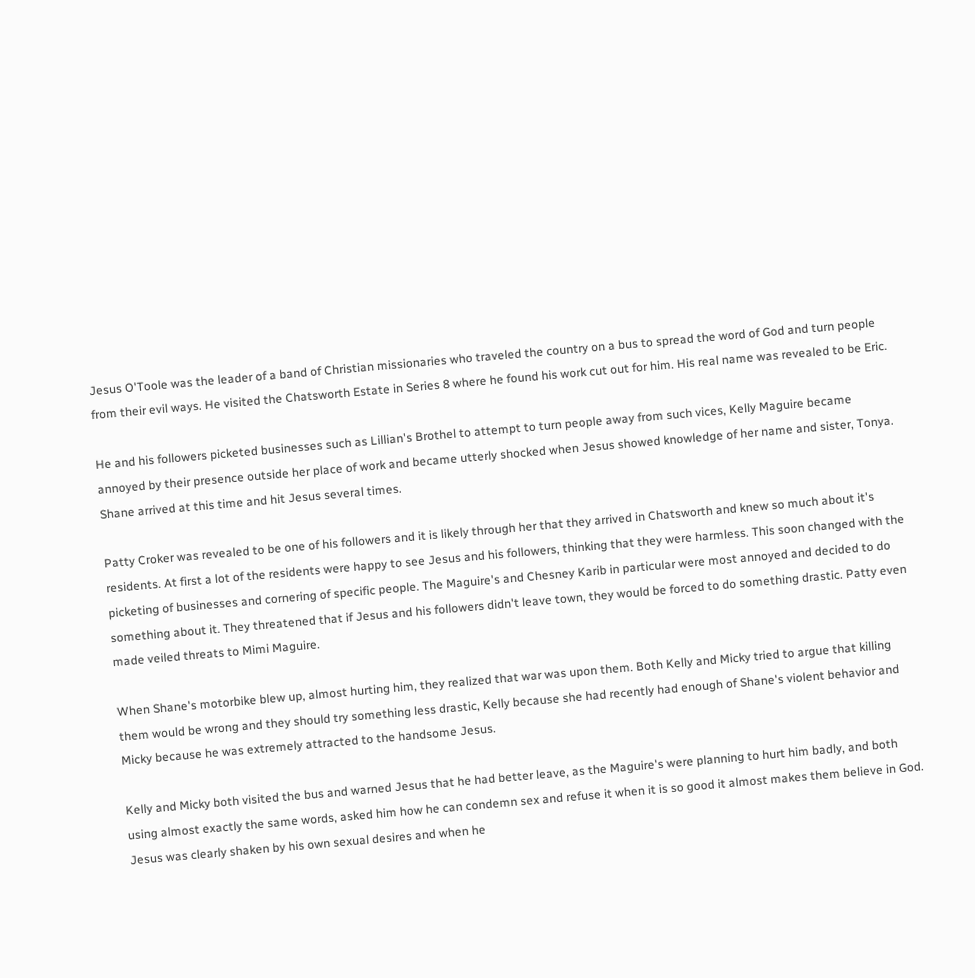Jesus O'Toole was the leader of a band of Christian missionaries who traveled the country on a bus to spread the word of God and turn people from their evil ways. He visited the Chatsworth Estate in Series 8 where he found his work cut out for him. His real name was revealed to be Eric.

He and his followers picketed businesses such as Lillian's Brothel to attempt to turn people away from such vices, Kelly Maguire became annoyed by their presence outside her place of work and became utterly shocked when Jesus showed knowledge of her name and sister, Tonya. Shane arrived at this time and hit Jesus several times.

Patty Croker was revealed to be one of his followers and it is likely through her that they arrived in Chatsworth and knew so much about it's residents. At first a lot of the residents were happy to see Jesus and his followers, thinking that they were harmless. This soon changed with the picketing of businesses and cornering of specific people. The Maguire's and Chesney Karib in particular were most annoyed and decided to do something about it. They threatened that if Jesus and his followers didn't leave town, they would be forced to do something drastic. Patty even made veiled threats to Mimi Maguire.

When Shane's motorbike blew up, almost hurting him, they realized that war was upon them. Both Kelly and Micky tried to argue that killing them would be wrong and they should try something less drastic, Kelly because she had recently had enough of Shane's violent behavior and Micky because he was extremely attracted to the handsome Jesus.

Kelly and Micky both visited the bus and warned Jesus that he had better leave, as the Maguire's were planning to hurt him badly, and both using almost exactly the same words, asked him how he can condemn sex and refuse it when it is so good it almost makes them believe in God. Jesus was clearly shaken by his own sexual desires and when he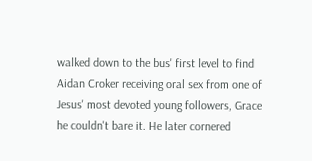walked down to the bus' first level to find Aidan Croker receiving oral sex from one of Jesus' most devoted young followers, Grace he couldn't bare it. He later cornered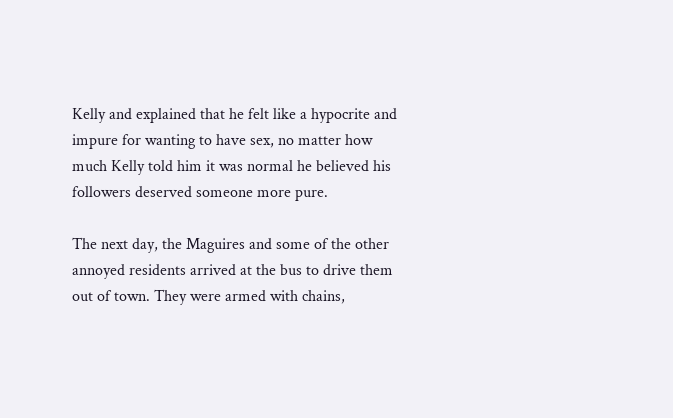Kelly and explained that he felt like a hypocrite and impure for wanting to have sex, no matter how much Kelly told him it was normal he believed his followers deserved someone more pure.

The next day, the Maguires and some of the other annoyed residents arrived at the bus to drive them out of town. They were armed with chains,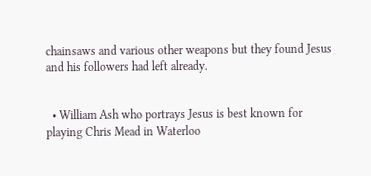chainsaws and various other weapons but they found Jesus and his followers had left already.


  • William Ash who portrays Jesus is best known for playing Chris Mead in Waterloo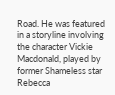Road. He was featured in a storyline involving the character Vickie Macdonald, played by former Shameless star Rebecca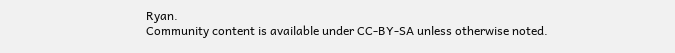Ryan.
Community content is available under CC-BY-SA unless otherwise noted.